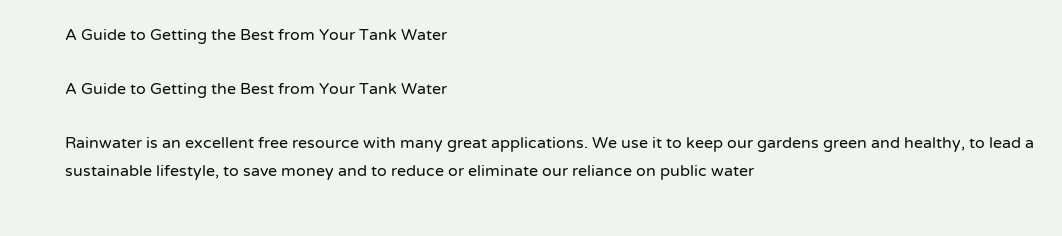A Guide to Getting the Best from Your Tank Water

A Guide to Getting the Best from Your Tank Water

Rainwater is an excellent free resource with many great applications. We use it to keep our gardens green and healthy, to lead a sustainable lifestyle, to save money and to reduce or eliminate our reliance on public water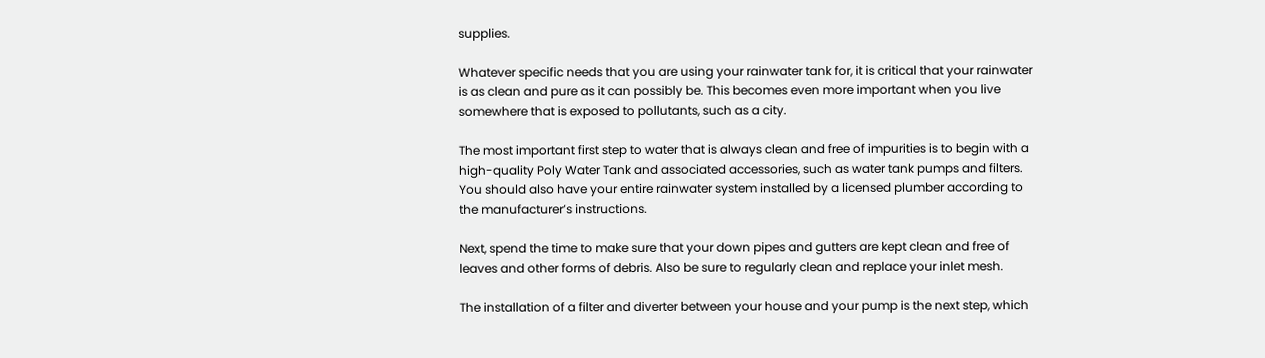supplies.

Whatever specific needs that you are using your rainwater tank for, it is critical that your rainwater is as clean and pure as it can possibly be. This becomes even more important when you live somewhere that is exposed to pollutants, such as a city.

The most important first step to water that is always clean and free of impurities is to begin with a high-quality Poly Water Tank and associated accessories, such as water tank pumps and filters. You should also have your entire rainwater system installed by a licensed plumber according to the manufacturer’s instructions.

Next, spend the time to make sure that your down pipes and gutters are kept clean and free of leaves and other forms of debris. Also be sure to regularly clean and replace your inlet mesh.

The installation of a filter and diverter between your house and your pump is the next step, which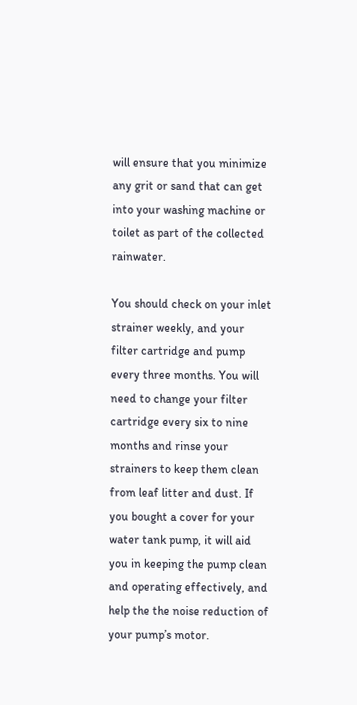will ensure that you minimize any grit or sand that can get into your washing machine or toilet as part of the collected rainwater.

You should check on your inlet strainer weekly, and your filter cartridge and pump every three months. You will need to change your filter cartridge every six to nine months and rinse your strainers to keep them clean from leaf litter and dust. If you bought a cover for your water tank pump, it will aid you in keeping the pump clean and operating effectively, and help the the noise reduction of your pump’s motor.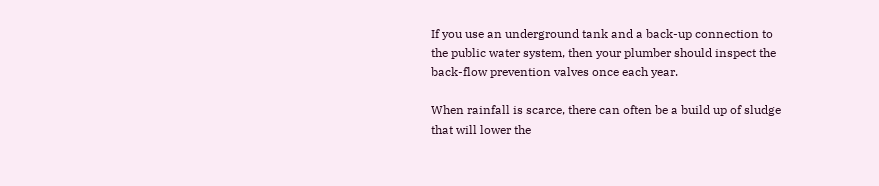If you use an underground tank and a back-up connection to the public water system, then your plumber should inspect the back-flow prevention valves once each year.

When rainfall is scarce, there can often be a build up of sludge that will lower the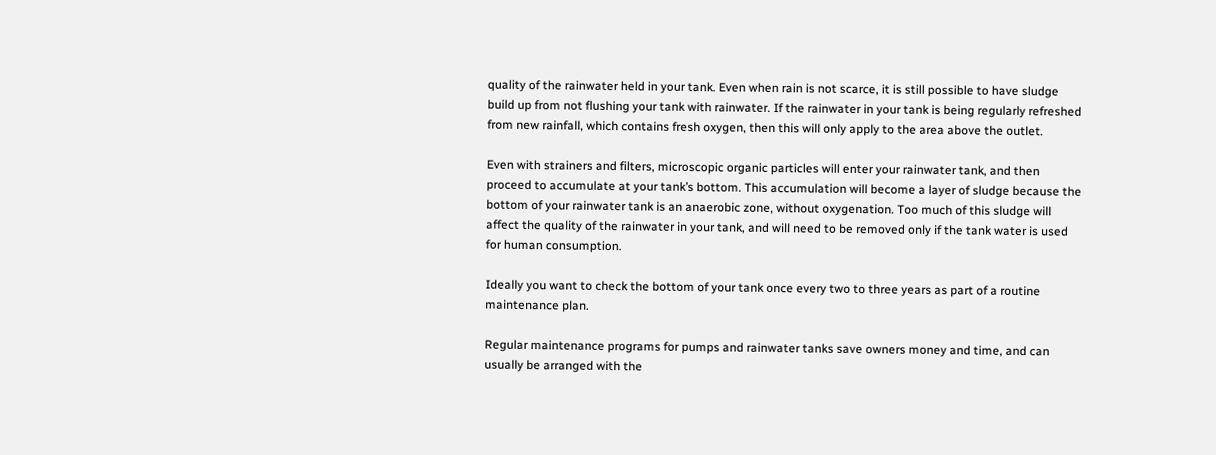quality of the rainwater held in your tank. Even when rain is not scarce, it is still possible to have sludge build up from not flushing your tank with rainwater. If the rainwater in your tank is being regularly refreshed from new rainfall, which contains fresh oxygen, then this will only apply to the area above the outlet.

Even with strainers and filters, microscopic organic particles will enter your rainwater tank, and then proceed to accumulate at your tank’s bottom. This accumulation will become a layer of sludge because the bottom of your rainwater tank is an anaerobic zone, without oxygenation. Too much of this sludge will affect the quality of the rainwater in your tank, and will need to be removed only if the tank water is used for human consumption.

Ideally you want to check the bottom of your tank once every two to three years as part of a routine maintenance plan.

Regular maintenance programs for pumps and rainwater tanks save owners money and time, and can usually be arranged with the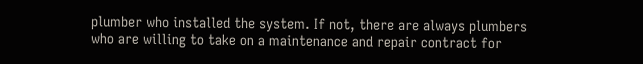plumber who installed the system. If not, there are always plumbers who are willing to take on a maintenance and repair contract for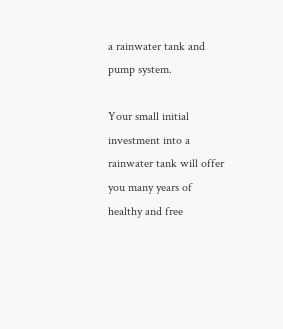a rainwater tank and pump system.

Your small initial investment into a rainwater tank will offer you many years of healthy and free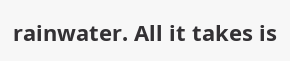rainwater. All it takes is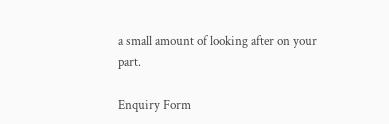a small amount of looking after on your part.

Enquiry Form